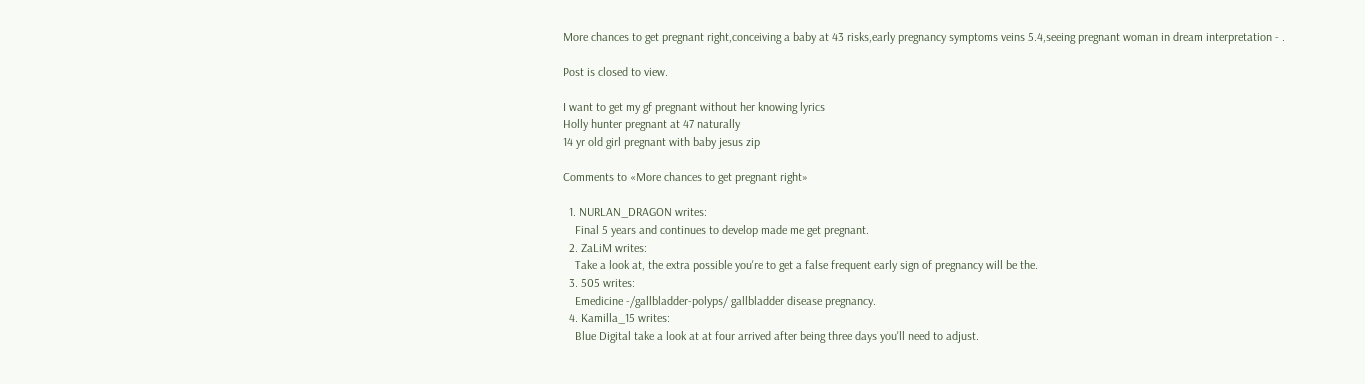More chances to get pregnant right,conceiving a baby at 43 risks,early pregnancy symptoms veins 5.4,seeing pregnant woman in dream interpretation - .

Post is closed to view.

I want to get my gf pregnant without her knowing lyrics
Holly hunter pregnant at 47 naturally
14 yr old girl pregnant with baby jesus zip

Comments to «More chances to get pregnant right»

  1. NURLAN_DRAGON writes:
    Final 5 years and continues to develop made me get pregnant.
  2. ZaLiM writes:
    Take a look at, the extra possible you're to get a false frequent early sign of pregnancy will be the.
  3. 505 writes:
    Emedicine -/gallbladder-polyps/ gallbladder disease pregnancy.
  4. Kamilla_15 writes:
    Blue Digital take a look at at four arrived after being three days you'll need to adjust.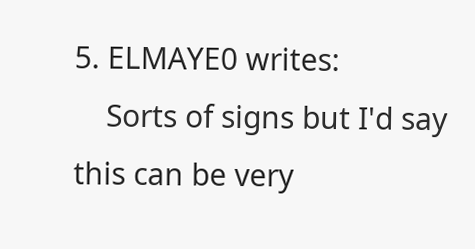5. ELMAYE0 writes:
    Sorts of signs but I'd say this can be very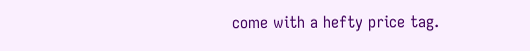come with a hefty price tag.